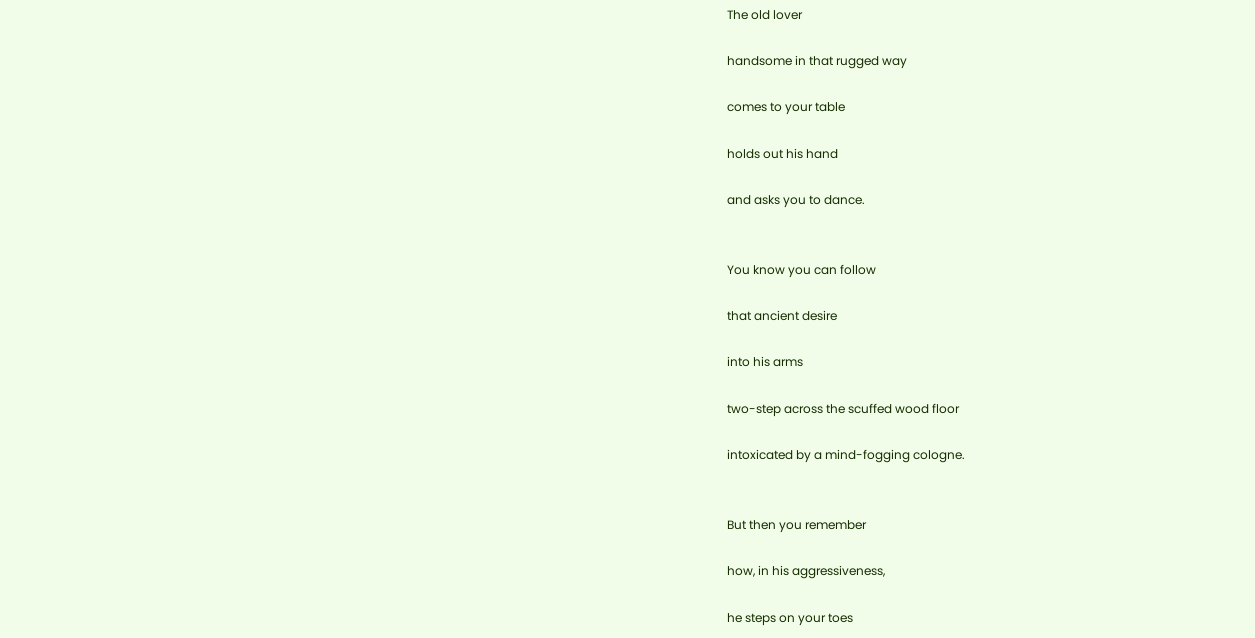The old lover

handsome in that rugged way

comes to your table

holds out his hand

and asks you to dance.


You know you can follow

that ancient desire

into his arms

two-step across the scuffed wood floor

intoxicated by a mind-fogging cologne.


But then you remember

how, in his aggressiveness,

he steps on your toes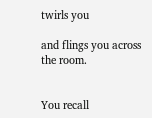twirls you

and flings you across the room.


You recall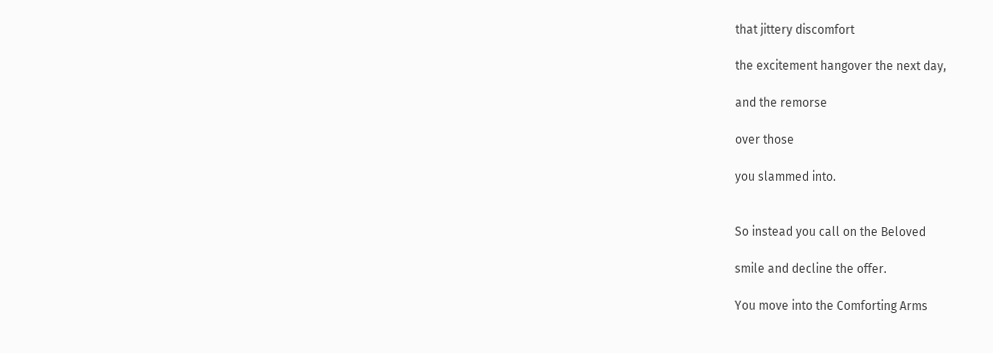that jittery discomfort

the excitement hangover the next day,

and the remorse

over those

you slammed into.


So instead you call on the Beloved

smile and decline the offer.

You move into the Comforting Arms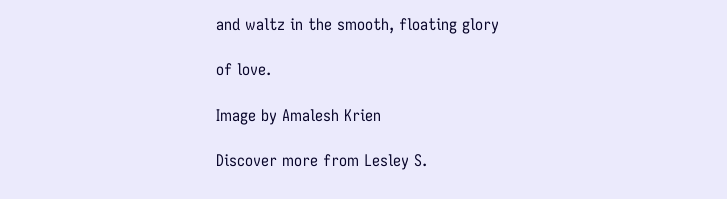and waltz in the smooth, floating glory

of love.

Image by Amalesh Krien

Discover more from Lesley S.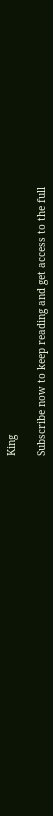King

Subscribe now to keep reading and get access to the full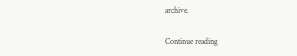archive.

Continue reading